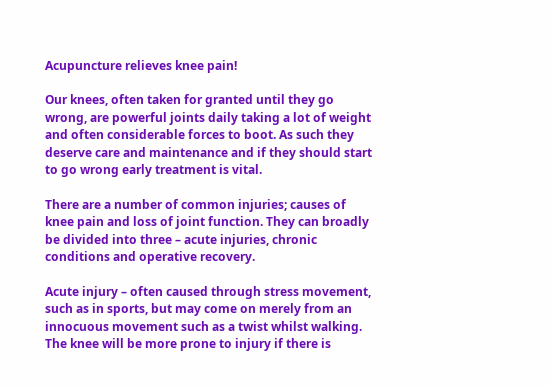Acupuncture relieves knee pain!

Our knees, often taken for granted until they go wrong, are powerful joints daily taking a lot of weight and often considerable forces to boot. As such they deserve care and maintenance and if they should start to go wrong early treatment is vital.

There are a number of common injuries; causes of knee pain and loss of joint function. They can broadly be divided into three – acute injuries, chronic conditions and operative recovery.

Acute injury – often caused through stress movement, such as in sports, but may come on merely from an innocuous movement such as a twist whilst walking. The knee will be more prone to injury if there is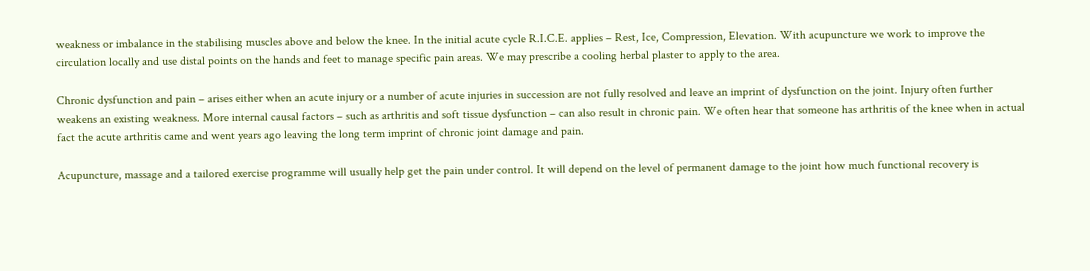weakness or imbalance in the stabilising muscles above and below the knee. In the initial acute cycle R.I.C.E. applies – Rest, Ice, Compression, Elevation. With acupuncture we work to improve the circulation locally and use distal points on the hands and feet to manage specific pain areas. We may prescribe a cooling herbal plaster to apply to the area.

Chronic dysfunction and pain – arises either when an acute injury or a number of acute injuries in succession are not fully resolved and leave an imprint of dysfunction on the joint. Injury often further weakens an existing weakness. More internal causal factors – such as arthritis and soft tissue dysfunction – can also result in chronic pain. We often hear that someone has arthritis of the knee when in actual fact the acute arthritis came and went years ago leaving the long term imprint of chronic joint damage and pain.

Acupuncture, massage and a tailored exercise programme will usually help get the pain under control. It will depend on the level of permanent damage to the joint how much functional recovery is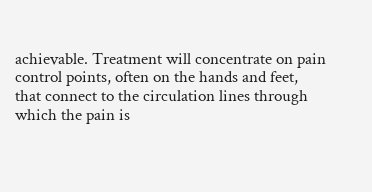achievable. Treatment will concentrate on pain control points, often on the hands and feet, that connect to the circulation lines through which the pain is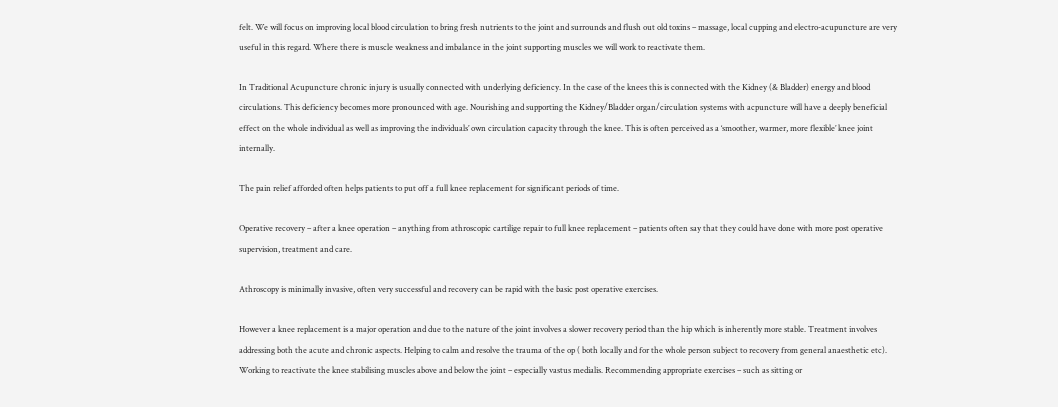felt. We will focus on improving local blood circulation to bring fresh nutrients to the joint and surrounds and flush out old toxins – massage, local cupping and electro-acupuncture are very useful in this regard. Where there is muscle weakness and imbalance in the joint supporting muscles we will work to reactivate them.

In Traditional Acupuncture chronic injury is usually connected with underlying deficiency. In the case of the knees this is connected with the Kidney (& Bladder) energy and blood circulations. This deficiency becomes more pronounced with age. Nourishing and supporting the Kidney/Bladder organ/circulation systems with acpuncture will have a deeply beneficial effect on the whole individual as well as improving the individuals’ own circulation capacity through the knee. This is often perceived as a ‘smoother, warmer, more flexible’ knee joint internally.

The pain relief afforded often helps patients to put off a full knee replacement for significant periods of time.

Operative recovery – after a knee operation – anything from athroscopic cartilige repair to full knee replacement – patients often say that they could have done with more post operative supervision, treatment and care.

Athroscopy is minimally invasive, often very successful and recovery can be rapid with the basic post operative exercises.

However a knee replacement is a major operation and due to the nature of the joint involves a slower recovery period than the hip which is inherently more stable. Treatment involves addressing both the acute and chronic aspects. Helping to calm and resolve the trauma of the op ( both locally and for the whole person subject to recovery from general anaesthetic etc). Working to reactivate the knee stabilising muscles above and below the joint – especially vastus medialis. Recommending appropriate exercises – such as sitting or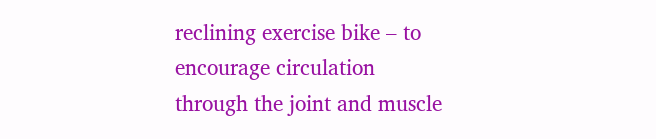reclining exercise bike – to encourage circulation through the joint and muscle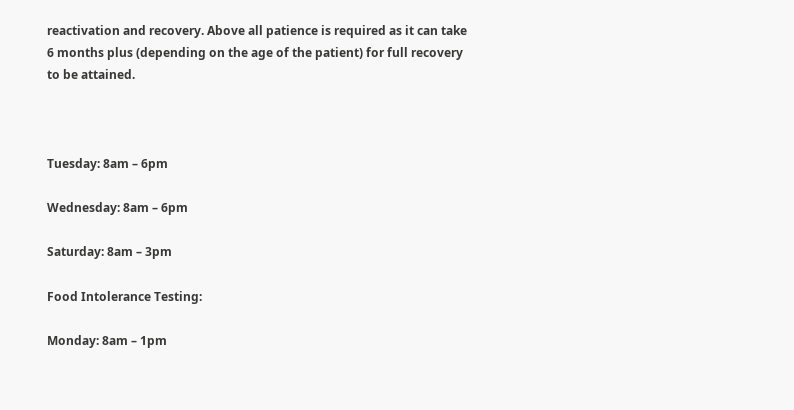reactivation and recovery. Above all patience is required as it can take 6 months plus (depending on the age of the patient) for full recovery to be attained.



Tuesday: 8am – 6pm

Wednesday: 8am – 6pm

Saturday: 8am – 3pm

Food Intolerance Testing:

Monday: 8am – 1pm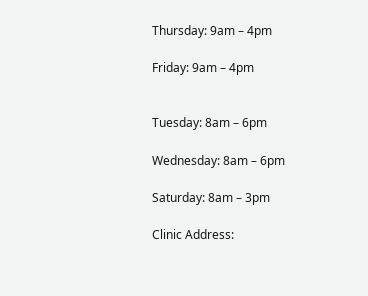Thursday: 9am – 4pm

Friday: 9am – 4pm


Tuesday: 8am – 6pm

Wednesday: 8am – 6pm

Saturday: 8am – 3pm

Clinic Address: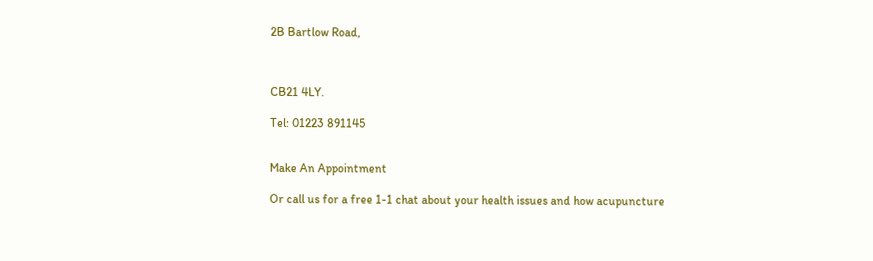2B Bartlow Road,



CB21 4LY.

Tel: 01223 891145


Make An Appointment

Or call us for a free 1-1 chat about your health issues and how acupuncture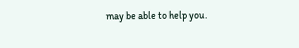may be able to help you.